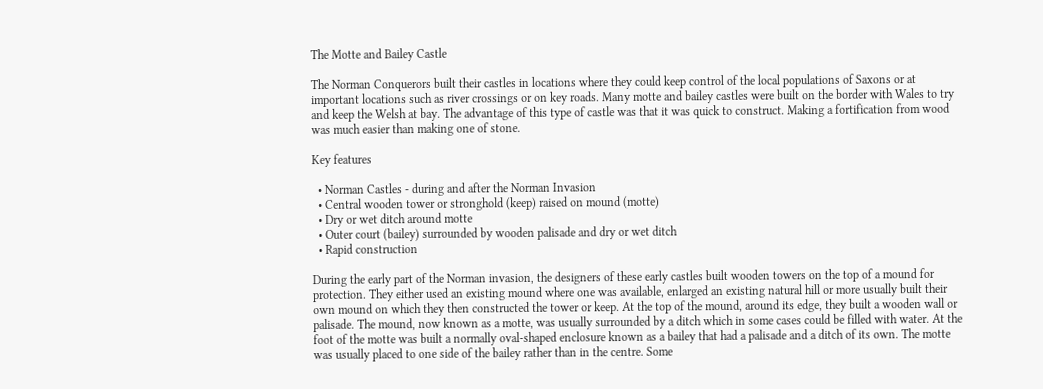The Motte and Bailey Castle

The Norman Conquerors built their castles in locations where they could keep control of the local populations of Saxons or at important locations such as river crossings or on key roads. Many motte and bailey castles were built on the border with Wales to try and keep the Welsh at bay. The advantage of this type of castle was that it was quick to construct. Making a fortification from wood was much easier than making one of stone.

Key features

  • Norman Castles - during and after the Norman Invasion
  • Central wooden tower or stronghold (keep) raised on mound (motte)
  • Dry or wet ditch around motte
  • Outer court (bailey) surrounded by wooden palisade and dry or wet ditch
  • Rapid construction

During the early part of the Norman invasion, the designers of these early castles built wooden towers on the top of a mound for protection. They either used an existing mound where one was available, enlarged an existing natural hill or more usually built their own mound on which they then constructed the tower or keep. At the top of the mound, around its edge, they built a wooden wall or palisade. The mound, now known as a motte, was usually surrounded by a ditch which in some cases could be filled with water. At the foot of the motte was built a normally oval-shaped enclosure known as a bailey that had a palisade and a ditch of its own. The motte was usually placed to one side of the bailey rather than in the centre. Some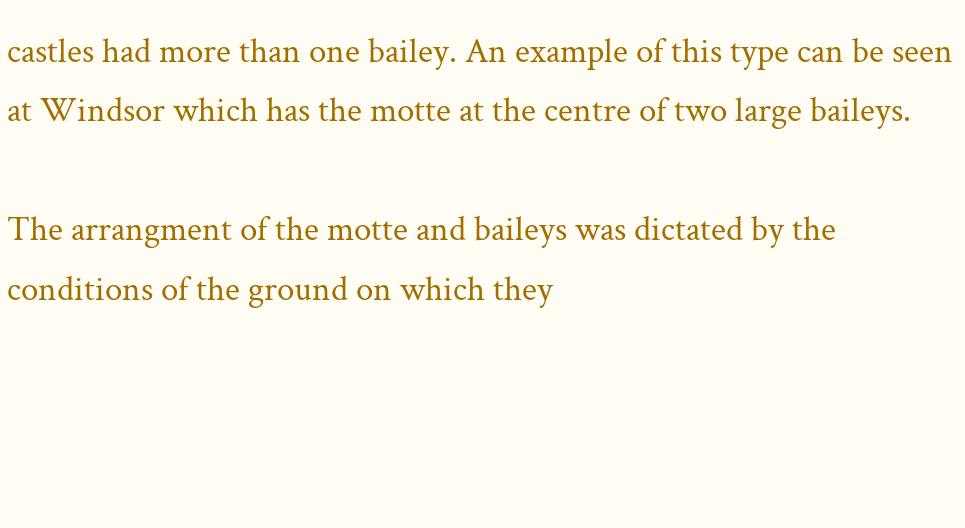castles had more than one bailey. An example of this type can be seen at Windsor which has the motte at the centre of two large baileys.

The arrangment of the motte and baileys was dictated by the conditions of the ground on which they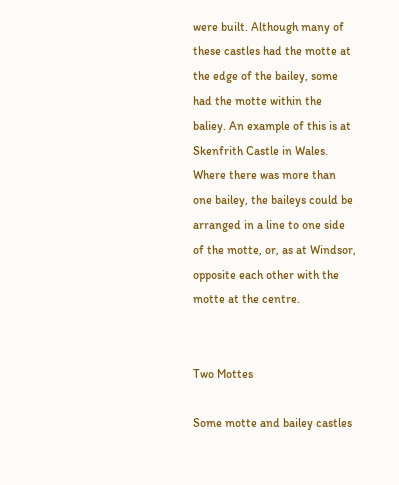were built. Although many of these castles had the motte at the edge of the bailey, some had the motte within the baliey. An example of this is at Skenfrith Castle in Wales. Where there was more than one bailey, the baileys could be arranged in a line to one side of the motte, or, as at Windsor, opposite each other with the motte at the centre.


Two Mottes

Some motte and bailey castles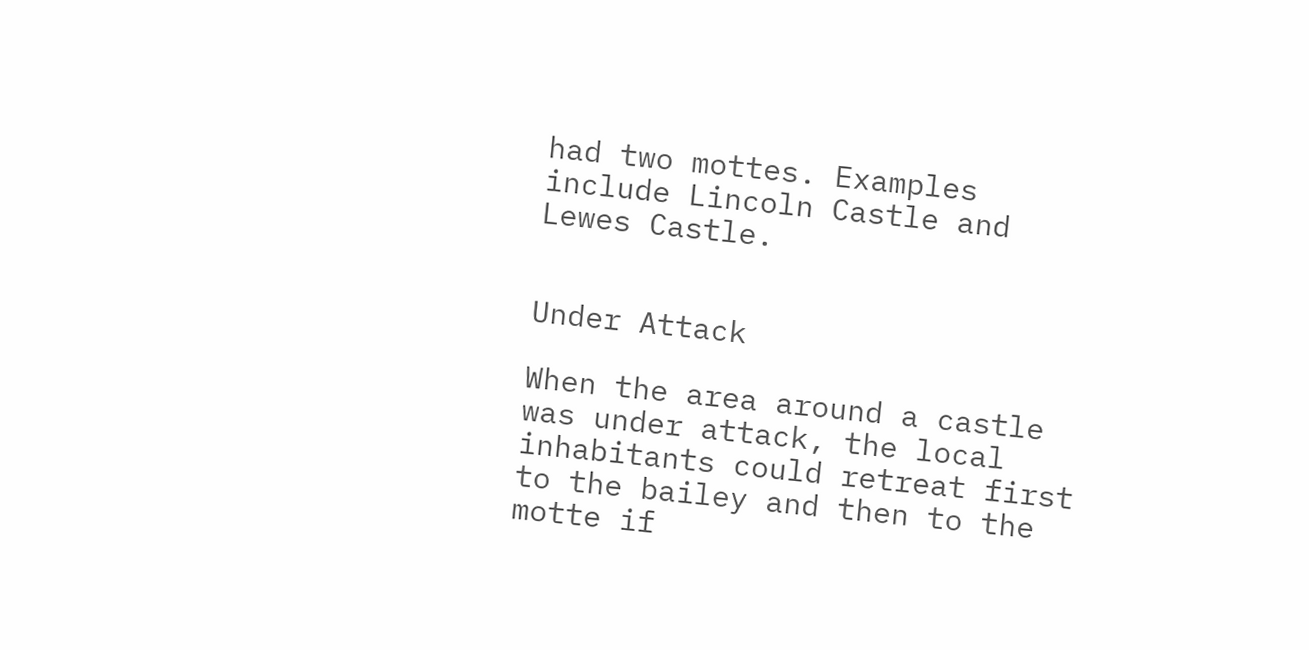had two mottes. Examples include Lincoln Castle and Lewes Castle.


Under Attack

When the area around a castle was under attack, the local inhabitants could retreat first to the bailey and then to the motte if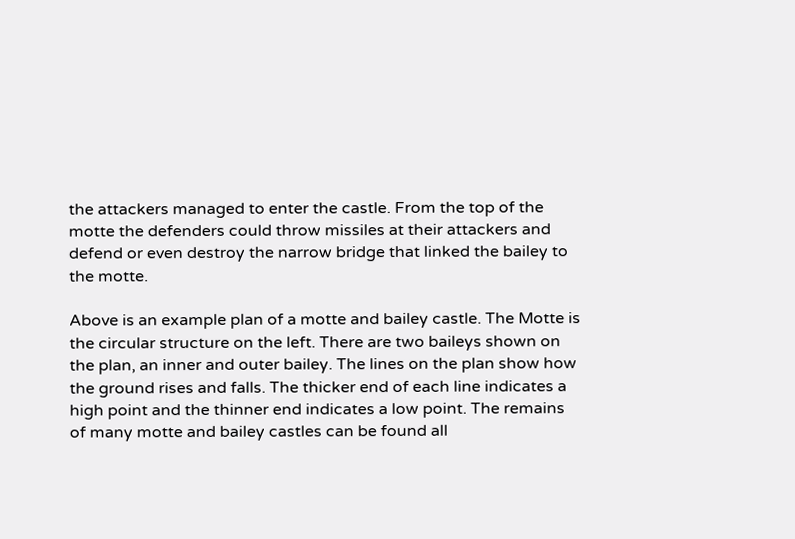the attackers managed to enter the castle. From the top of the motte the defenders could throw missiles at their attackers and defend or even destroy the narrow bridge that linked the bailey to the motte.

Above is an example plan of a motte and bailey castle. The Motte is the circular structure on the left. There are two baileys shown on the plan, an inner and outer bailey. The lines on the plan show how the ground rises and falls. The thicker end of each line indicates a high point and the thinner end indicates a low point. The remains of many motte and bailey castles can be found all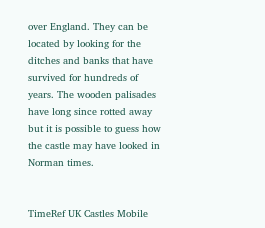over England. They can be located by looking for the ditches and banks that have survived for hundreds of years. The wooden palisades have long since rotted away but it is possible to guess how the castle may have looked in Norman times.


TimeRef UK Castles Mobile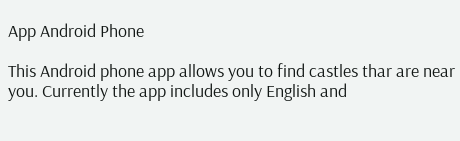App Android Phone

This Android phone app allows you to find castles thar are near you. Currently the app includes only English and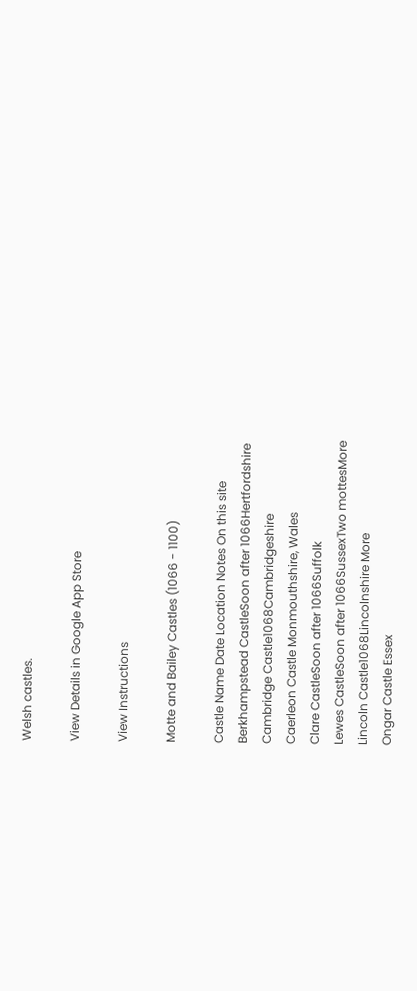Welsh castles.

View Details in Google App Store

View Instructions

Motte and Bailey Castles (1066 - 1100)

Castle Name Date Location Notes On this site
Berkhampstead CastleSoon after 1066Hertfordshire
Cambridge Castle1068Cambridgeshire
Caerleon Castle Monmouthshire, Wales
Clare CastleSoon after 1066Suffolk
Lewes CastleSoon after 1066SussexTwo mottesMore
Lincoln Castle1068Lincolnshire More
Ongar Castle Essex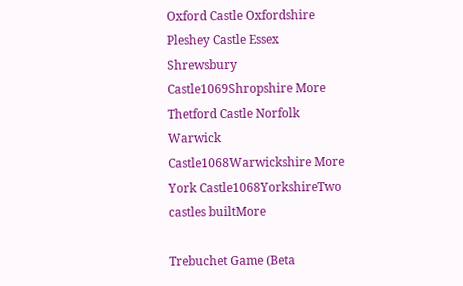Oxford Castle Oxfordshire
Pleshey Castle Essex
Shrewsbury Castle1069Shropshire More
Thetford Castle Norfolk
Warwick Castle1068Warwickshire More
York Castle1068YorkshireTwo castles builtMore

Trebuchet Game (Beta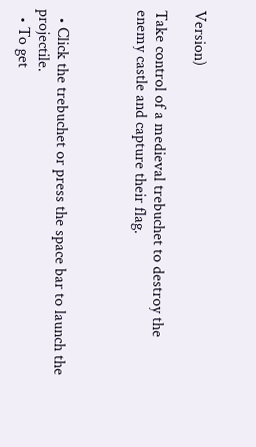Version)

Take control of a medieval trebuchet to destroy the enemy castle and capture their flag.



  • Click the trebuchet or press the space bar to launch the projectile.
  • To get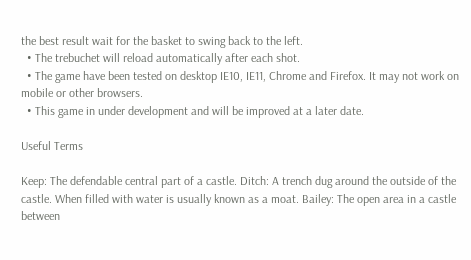the best result wait for the basket to swing back to the left.
  • The trebuchet will reload automatically after each shot.
  • The game have been tested on desktop IE10, IE11, Chrome and Firefox. It may not work on mobile or other browsers.
  • This game in under development and will be improved at a later date.

Useful Terms

Keep: The defendable central part of a castle. Ditch: A trench dug around the outside of the castle. When filled with water is usually known as a moat. Bailey: The open area in a castle between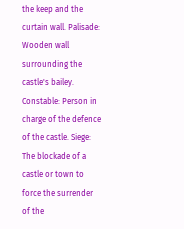the keep and the curtain wall. Palisade: Wooden wall surrounding the castle's bailey. Constable: Person in charge of the defence of the castle. Siege: The blockade of a castle or town to force the surrender of the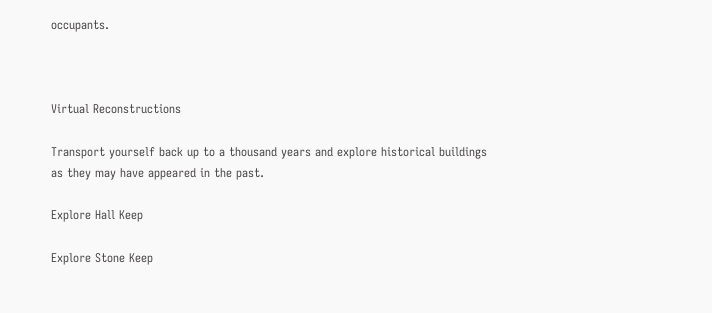occupants.



Virtual Reconstructions

Transport yourself back up to a thousand years and explore historical buildings as they may have appeared in the past.

Explore Hall Keep

Explore Stone Keep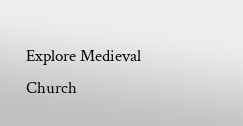Explore Medieval Church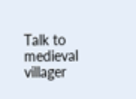Talk to medieval villager